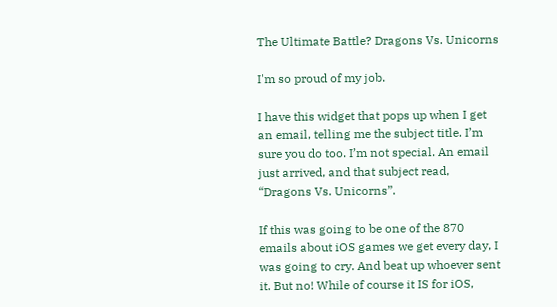The Ultimate Battle? Dragons Vs. Unicorns

I'm so proud of my job.

I have this widget that pops up when I get an email, telling me the subject title. I’m sure you do too. I’m not special. An email just arrived, and that subject read, “Dragons Vs. Unicorns”.

If this was going to be one of the 870 emails about iOS games we get every day, I was going to cry. And beat up whoever sent it. But no! While of course it IS for iOS,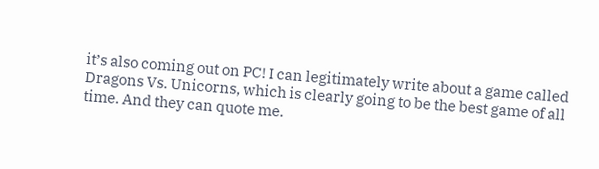it’s also coming out on PC! I can legitimately write about a game called Dragons Vs. Unicorns, which is clearly going to be the best game of all time. And they can quote me.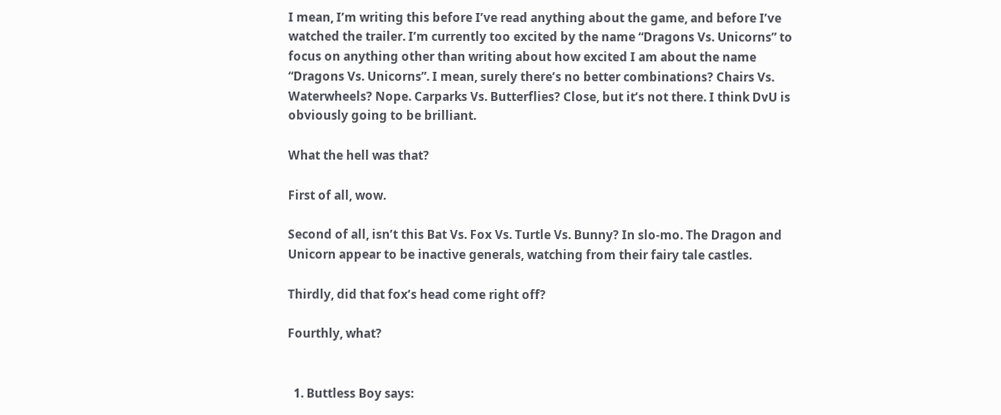I mean, I’m writing this before I’ve read anything about the game, and before I’ve watched the trailer. I’m currently too excited by the name “Dragons Vs. Unicorns” to focus on anything other than writing about how excited I am about the name “Dragons Vs. Unicorns”. I mean, surely there’s no better combinations? Chairs Vs. Waterwheels? Nope. Carparks Vs. Butterflies? Close, but it’s not there. I think DvU is obviously going to be brilliant.

What the hell was that?

First of all, wow.

Second of all, isn’t this Bat Vs. Fox Vs. Turtle Vs. Bunny? In slo-mo. The Dragon and Unicorn appear to be inactive generals, watching from their fairy tale castles.

Thirdly, did that fox’s head come right off?

Fourthly, what?


  1. Buttless Boy says: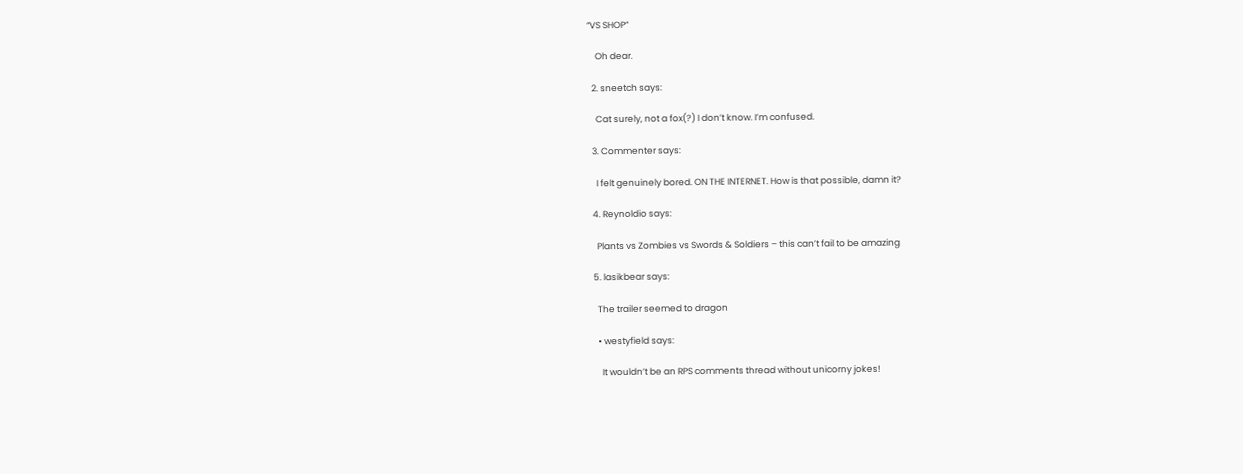“VS SHOP”

    Oh dear.

  2. sneetch says:

    Cat surely, not a fox(?) I don’t know. I’m confused.

  3. Commenter says:

    I felt genuinely bored. ON THE INTERNET. How is that possible, damn it?

  4. Reynoldio says:

    Plants vs Zombies vs Swords & Soldiers – this can’t fail to be amazing

  5. lasikbear says:

    The trailer seemed to dragon

    • westyfield says:

      It wouldn’t be an RPS comments thread without unicorny jokes!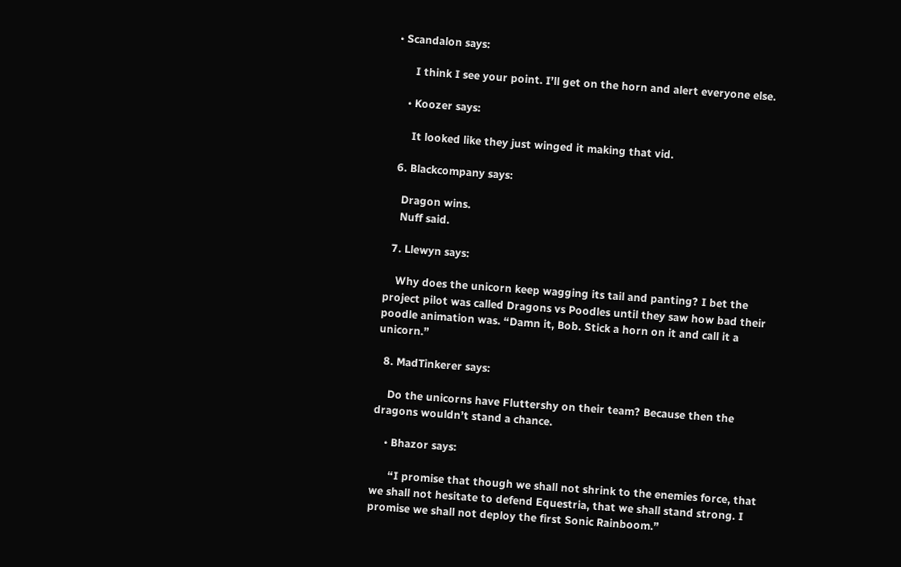• Scandalon says:

      I think I see your point. I’ll get on the horn and alert everyone else.

    • Koozer says:

      It looked like they just winged it making that vid.

  6. Blackcompany says:

    Dragon wins.
    Nuff said.

  7. Llewyn says:

    Why does the unicorn keep wagging its tail and panting? I bet the project pilot was called Dragons vs Poodles until they saw how bad their poodle animation was. “Damn it, Bob. Stick a horn on it and call it a unicorn.”

  8. MadTinkerer says:

    Do the unicorns have Fluttershy on their team? Because then the dragons wouldn’t stand a chance.

    • Bhazor says:

      “I promise that though we shall not shrink to the enemies force, that we shall not hesitate to defend Equestria, that we shall stand strong. I promise we shall not deploy the first Sonic Rainboom.”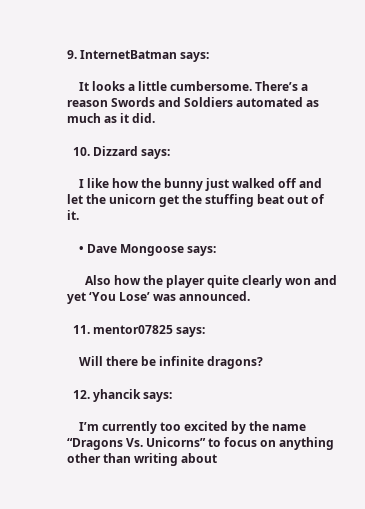9. InternetBatman says:

    It looks a little cumbersome. There’s a reason Swords and Soldiers automated as much as it did.

  10. Dizzard says:

    I like how the bunny just walked off and let the unicorn get the stuffing beat out of it.

    • Dave Mongoose says:

      Also how the player quite clearly won and yet ‘You Lose’ was announced.

  11. mentor07825 says:

    Will there be infinite dragons?

  12. yhancik says:

    I’m currently too excited by the name “Dragons Vs. Unicorns” to focus on anything other than writing about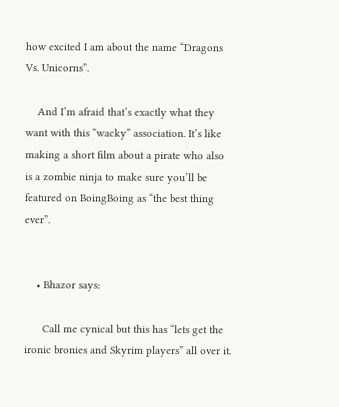how excited I am about the name “Dragons Vs. Unicorns”.

    And I’m afraid that’s exactly what they want with this “wacky” association. It’s like making a short film about a pirate who also is a zombie ninja to make sure you’ll be featured on BoingBoing as “the best thing ever”.


    • Bhazor says:

      Call me cynical but this has “lets get the ironic bronies and Skyrim players” all over it.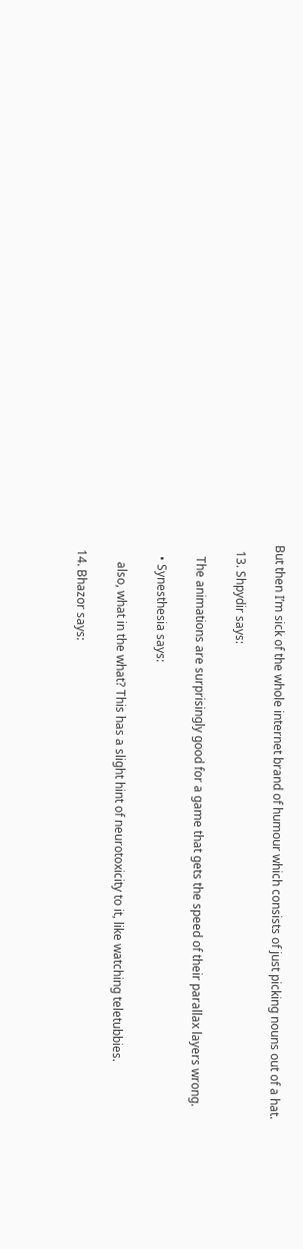But then I’m sick of the whole internet brand of humour which consists of just picking nouns out of a hat.

  13. Shpydir says:

    The animations are surprisingly good for a game that gets the speed of their parallax layers wrong.

    • Synesthesia says:

      also, what in the what? This has a slight hint of neurotoxicity to it, like watching teletubbies.

  14. Bhazor says: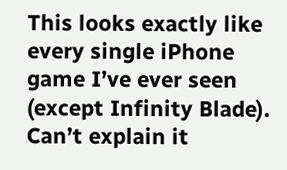This looks exactly like every single iPhone game I’ve ever seen (except Infinity Blade). Can’t explain it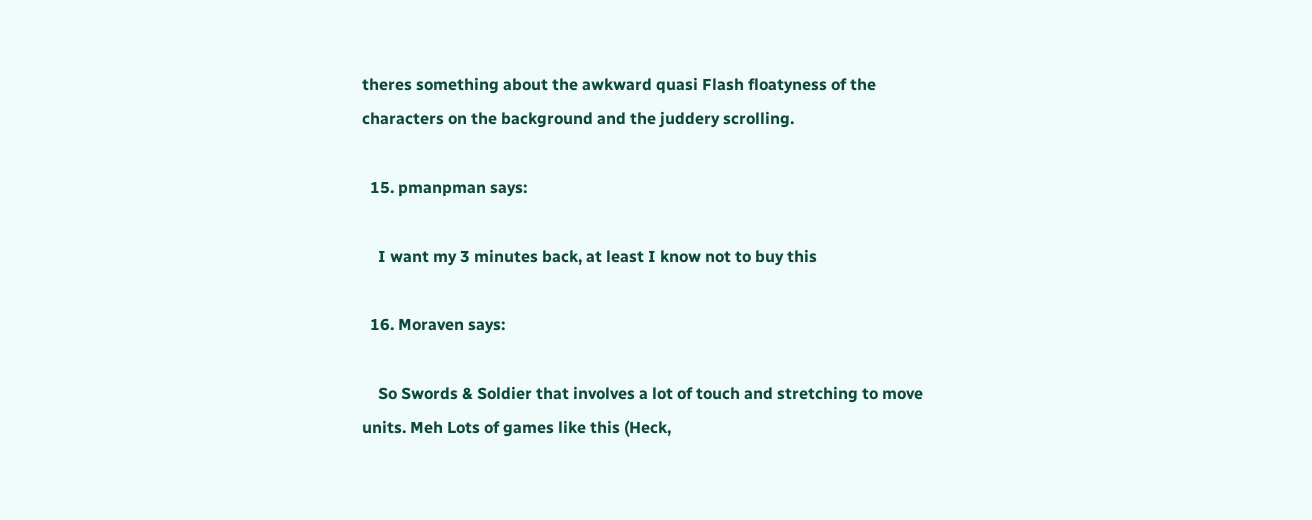theres something about the awkward quasi Flash floatyness of the characters on the background and the juddery scrolling.

  15. pmanpman says:

    I want my 3 minutes back, at least I know not to buy this

  16. Moraven says:

    So Swords & Soldier that involves a lot of touch and stretching to move units. Meh Lots of games like this (Heck,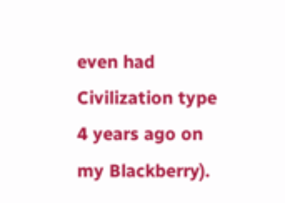even had Civilization type 4 years ago on my Blackberry).